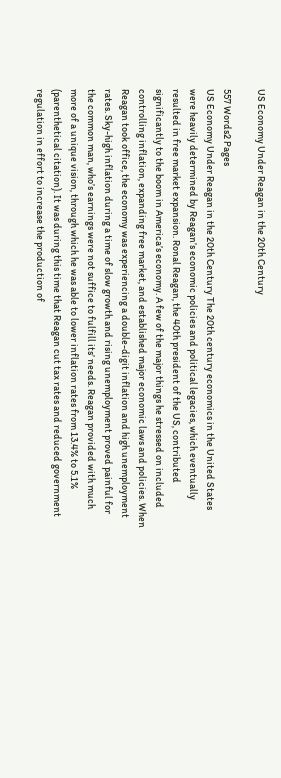US Economy Under Reagan in the 20th Century

557 Words2 Pages
US Economy Under Reagan in the 20th Century The 20th century economics in the United States were heavily determined by Reagan’s economic policies and political legacies, which eventually resulted in free market expansion. Ronal Reagan, the 40th president of the US, contributed significantly to the boom in America’s economy. A few of the major things he stressed on included controlling inflation, expanding free market, and established major economic laws and policies. When Reagan took office, the economy was experiencing a double-digit inflation and high unemployment rates. Sky-high inflation during a time of slow growth and rising unemployment proved painful for the common man, who’s earnings were not suffice to fulfill its’ needs. Reagan provided with much more of a unique vision, through which he was able to lower inflation rates from 13.4% to 5.1% (parenthetical citation). It was during this time that Reagan cut tax rates and reduced government regulation in effort to increase the production of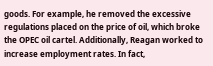goods. For example, he removed the excessive regulations placed on the price of oil, which broke the OPEC oil cartel. Additionally, Reagan worked to increase employment rates. In fact,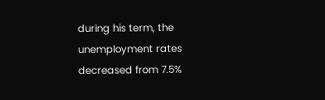during his term, the unemployment rates decreased from 7.5%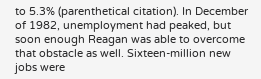to 5.3% (parenthetical citation). In December of 1982, unemployment had peaked, but soon enough Reagan was able to overcome that obstacle as well. Sixteen-million new jobs were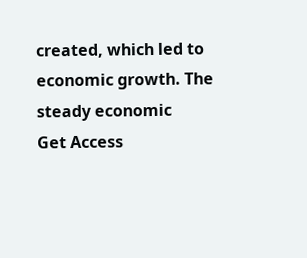created, which led to economic growth. The steady economic
Get Access